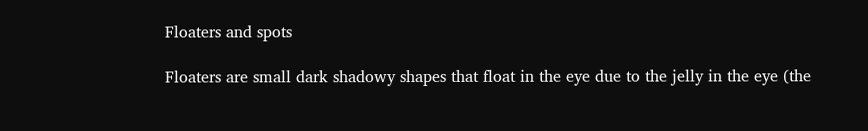Floaters and spots

Floaters are small dark shadowy shapes that float in the eye due to the jelly in the eye (the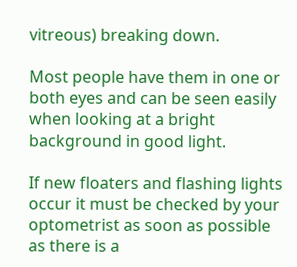vitreous) breaking down.

Most people have them in one or both eyes and can be seen easily when looking at a bright background in good light.

If new floaters and flashing lights occur it must be checked by your optometrist as soon as possible as there is a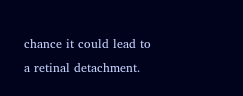chance it could lead to a retinal detachment.